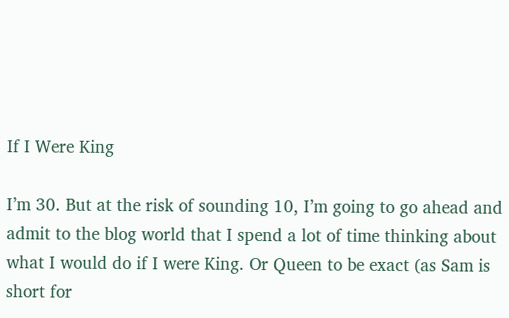If I Were King

I’m 30. But at the risk of sounding 10, I’m going to go ahead and admit to the blog world that I spend a lot of time thinking about what I would do if I were King. Or Queen to be exact (as Sam is short for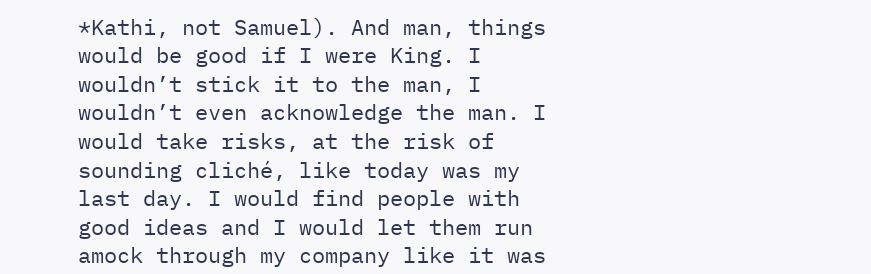*Kathi, not Samuel). And man, things would be good if I were King. I wouldn’t stick it to the man, I wouldn’t even acknowledge the man. I would take risks, at the risk of sounding cliché, like today was my last day. I would find people with good ideas and I would let them run amock through my company like it was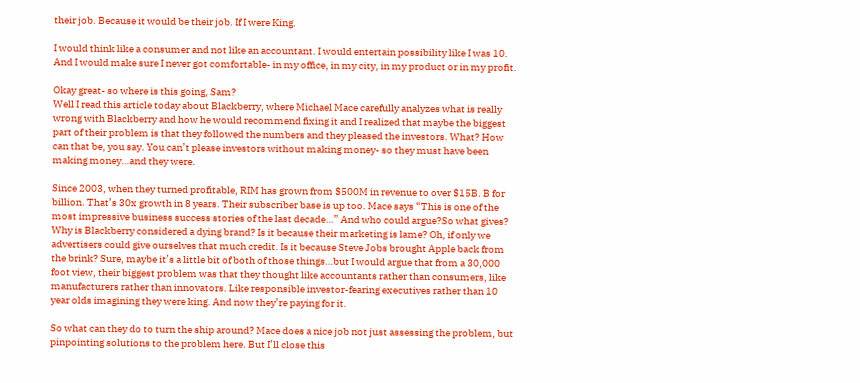their job. Because it would be their job. If I were King.

I would think like a consumer and not like an accountant. I would entertain possibility like I was 10. And I would make sure I never got comfortable- in my office, in my city, in my product or in my profit.

Okay great- so where is this going, Sam?
Well I read this article today about Blackberry, where Michael Mace carefully analyzes what is really wrong with Blackberry and how he would recommend fixing it and I realized that maybe the biggest part of their problem is that they followed the numbers and they pleased the investors. What? How can that be, you say. You can’t please investors without making money- so they must have been making money…and they were.

Since 2003, when they turned profitable, RIM has grown from $500M in revenue to over $15B. B for billion. That’s 30x growth in 8 years. Their subscriber base is up too. Mace says “This is one of the most impressive business success stories of the last decade…” And who could argue?So what gives? Why is Blackberry considered a dying brand? Is it because their marketing is lame? Oh, if only we advertisers could give ourselves that much credit. Is it because Steve Jobs brought Apple back from the brink? Sure, maybe it’s a little bit of both of those things…but I would argue that from a 30,000 foot view, their biggest problem was that they thought like accountants rather than consumers, like manufacturers rather than innovators. Like responsible investor-fearing executives rather than 10 year olds imagining they were king. And now they’re paying for it.

So what can they do to turn the ship around? Mace does a nice job not just assessing the problem, but pinpointing solutions to the problem here. But I’ll close this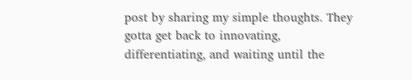post by sharing my simple thoughts. They gotta get back to innovating, differentiating, and waiting until the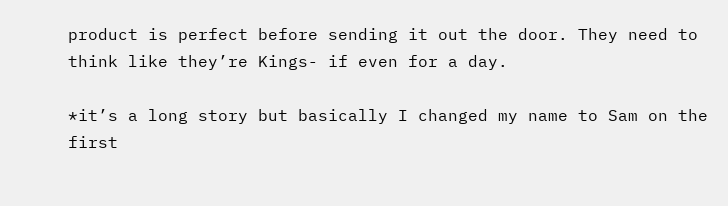product is perfect before sending it out the door. They need to think like they’re Kings- if even for a day.

*it’s a long story but basically I changed my name to Sam on the first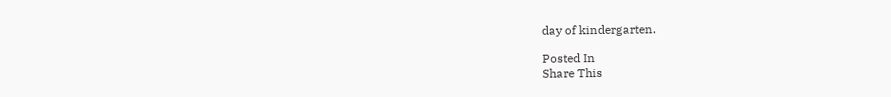day of kindergarten.

Posted In
Share This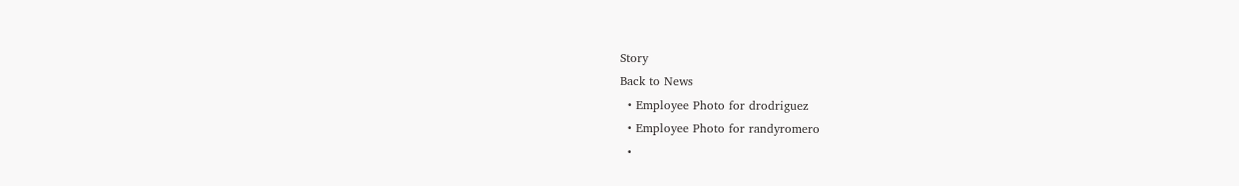Story
Back to News
  • Employee Photo for drodriguez
  • Employee Photo for randyromero
  •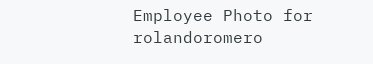Employee Photo for rolandoromero